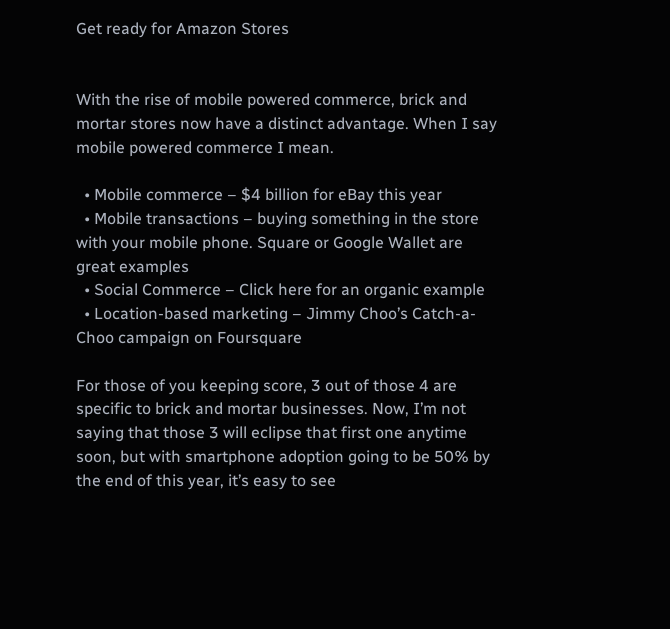Get ready for Amazon Stores


With the rise of mobile powered commerce, brick and mortar stores now have a distinct advantage. When I say mobile powered commerce I mean.

  • Mobile commerce – $4 billion for eBay this year
  • Mobile transactions – buying something in the store with your mobile phone. Square or Google Wallet are great examples
  • Social Commerce – Click here for an organic example
  • Location-based marketing – Jimmy Choo’s Catch-a-Choo campaign on Foursquare

For those of you keeping score, 3 out of those 4 are specific to brick and mortar businesses. Now, I’m not saying that those 3 will eclipse that first one anytime soon, but with smartphone adoption going to be 50% by the end of this year, it’s easy to see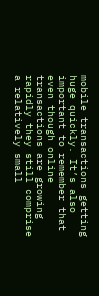mobile transactions getting huge quickly. It’s also important to remember that even though online transactions are growing rapidly they still comprise a relatively small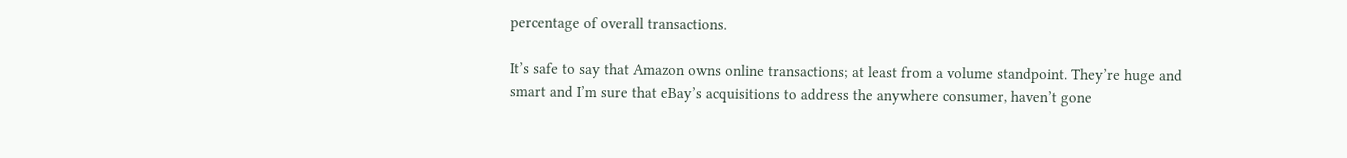percentage of overall transactions.

It’s safe to say that Amazon owns online transactions; at least from a volume standpoint. They’re huge and smart and I’m sure that eBay’s acquisitions to address the anywhere consumer, haven’t gone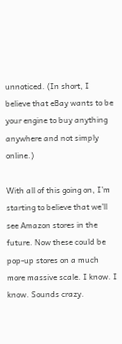unnoticed. (In short, I believe that eBay wants to be your engine to buy anything anywhere and not simply online.)

With all of this going on, I’m starting to believe that we’ll see Amazon stores in the future. Now these could be pop-up stores on a much more massive scale. I know. I know. Sounds crazy.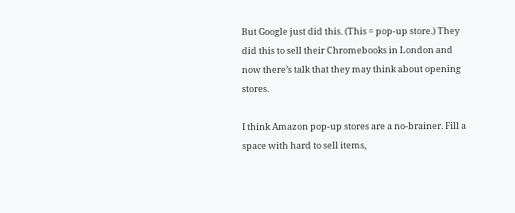But Google just did this. (This = pop-up store.) They did this to sell their Chromebooks in London and now there’s talk that they may think about opening stores.

I think Amazon pop-up stores are a no-brainer. Fill a space with hard to sell items,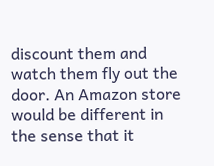discount them and watch them fly out the door. An Amazon store would be different in the sense that it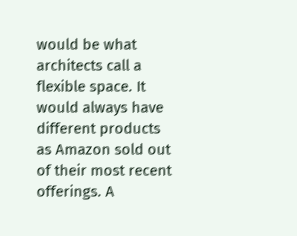would be what architects call a flexible space. It would always have different products as Amazon sold out of their most recent offerings. A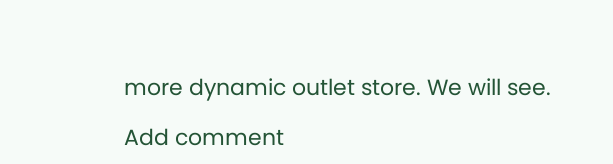more dynamic outlet store. We will see.

Add comment